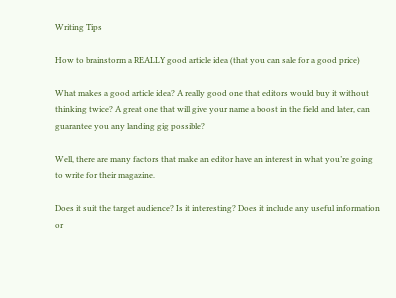Writing Tips

How to brainstorm a REALLY good article idea (that you can sale for a good price)

What makes a good article idea? A really good one that editors would buy it without thinking twice? A great one that will give your name a boost in the field and later, can guarantee you any landing gig possible?

Well, there are many factors that make an editor have an interest in what you’re going to write for their magazine.

Does it suit the target audience? Is it interesting? Does it include any useful information or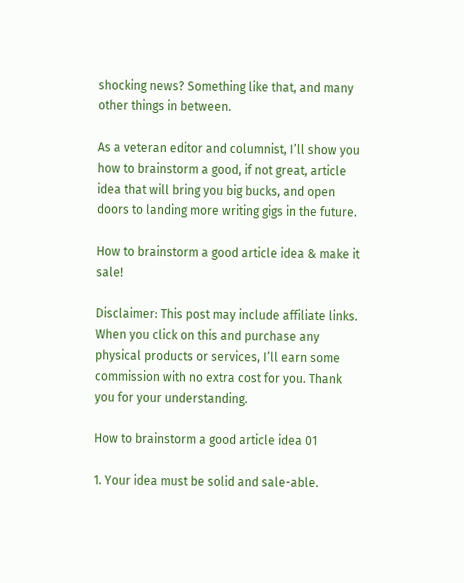shocking news? Something like that, and many other things in between.

As a veteran editor and columnist, I’ll show you how to brainstorm a good, if not great, article idea that will bring you big bucks, and open doors to landing more writing gigs in the future.

How to brainstorm a good article idea & make it sale!

Disclaimer: This post may include affiliate links. When you click on this and purchase any physical products or services, I’ll earn some commission with no extra cost for you. Thank you for your understanding.

How to brainstorm a good article idea 01

1. Your idea must be solid and sale-able.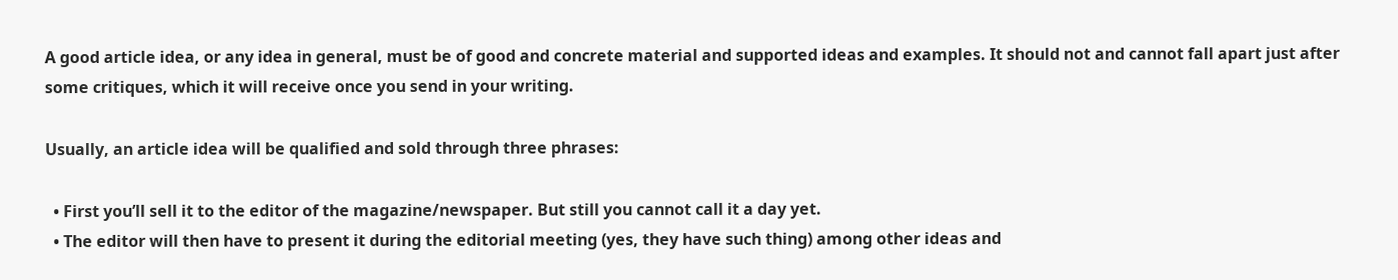A good article idea, or any idea in general, must be of good and concrete material and supported ideas and examples. It should not and cannot fall apart just after some critiques, which it will receive once you send in your writing.

Usually, an article idea will be qualified and sold through three phrases:

  • First you’ll sell it to the editor of the magazine/newspaper. But still you cannot call it a day yet.
  • The editor will then have to present it during the editorial meeting (yes, they have such thing) among other ideas and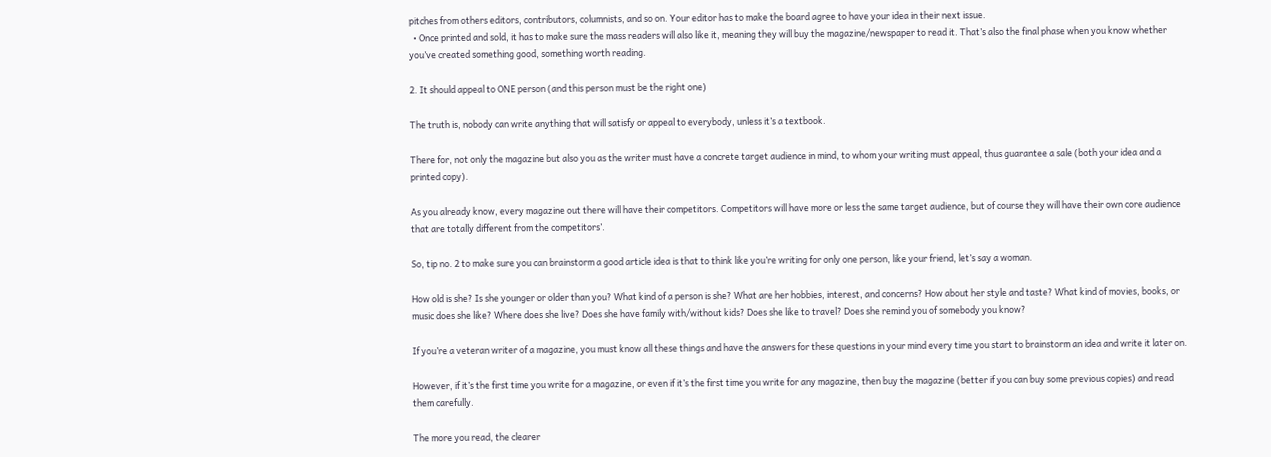pitches from others editors, contributors, columnists, and so on. Your editor has to make the board agree to have your idea in their next issue.
  • Once printed and sold, it has to make sure the mass readers will also like it, meaning they will buy the magazine/newspaper to read it. That’s also the final phase when you know whether you’ve created something good, something worth reading.

2. It should appeal to ONE person (and this person must be the right one)

The truth is, nobody can write anything that will satisfy or appeal to everybody, unless it’s a textbook.

There for, not only the magazine but also you as the writer must have a concrete target audience in mind, to whom your writing must appeal, thus guarantee a sale (both your idea and a printed copy).

As you already know, every magazine out there will have their competitors. Competitors will have more or less the same target audience, but of course they will have their own core audience that are totally different from the competitors’.

So, tip no. 2 to make sure you can brainstorm a good article idea is that to think like you’re writing for only one person, like your friend, let’s say a woman.

How old is she? Is she younger or older than you? What kind of a person is she? What are her hobbies, interest, and concerns? How about her style and taste? What kind of movies, books, or music does she like? Where does she live? Does she have family with/without kids? Does she like to travel? Does she remind you of somebody you know?

If you’re a veteran writer of a magazine, you must know all these things and have the answers for these questions in your mind every time you start to brainstorm an idea and write it later on.

However, if it’s the first time you write for a magazine, or even if it’s the first time you write for any magazine, then buy the magazine (better if you can buy some previous copies) and read them carefully.

The more you read, the clearer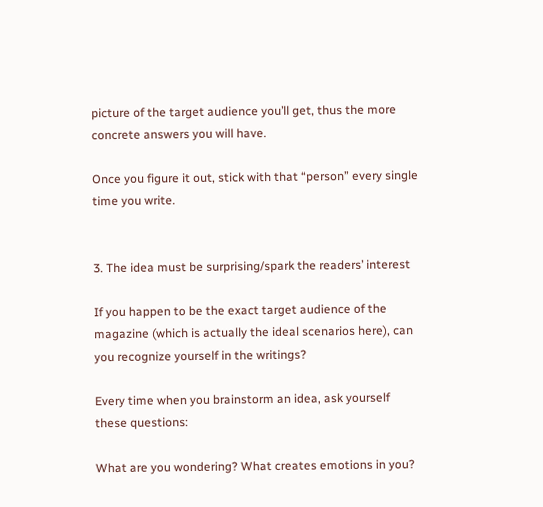picture of the target audience you’ll get, thus the more concrete answers you will have.

Once you figure it out, stick with that “person” every single time you write.


3. The idea must be surprising/spark the readers’ interest

If you happen to be the exact target audience of the magazine (which is actually the ideal scenarios here), can you recognize yourself in the writings?

Every time when you brainstorm an idea, ask yourself these questions:

What are you wondering? What creates emotions in you?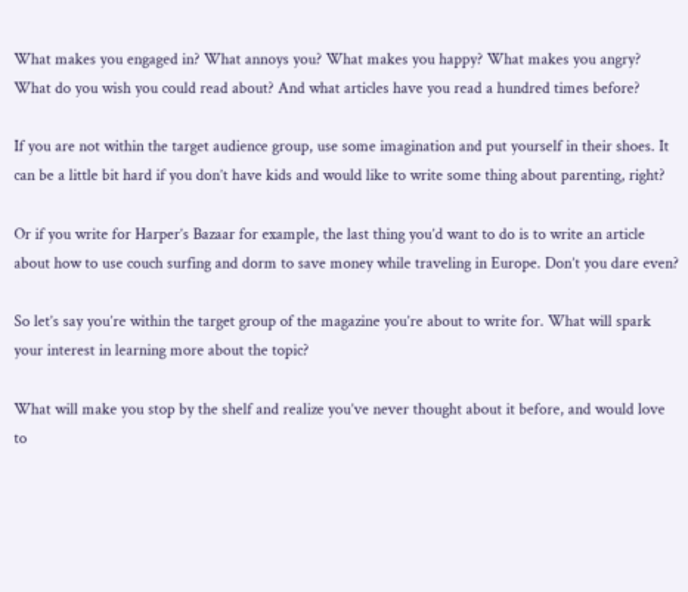What makes you engaged in? What annoys you? What makes you happy? What makes you angry? What do you wish you could read about? And what articles have you read a hundred times before?

If you are not within the target audience group, use some imagination and put yourself in their shoes. It can be a little bit hard if you don’t have kids and would like to write some thing about parenting, right?

Or if you write for Harper’s Bazaar for example, the last thing you’d want to do is to write an article about how to use couch surfing and dorm to save money while traveling in Europe. Don’t you dare even?

So let’s say you’re within the target group of the magazine you’re about to write for. What will spark your interest in learning more about the topic?

What will make you stop by the shelf and realize you’ve never thought about it before, and would love to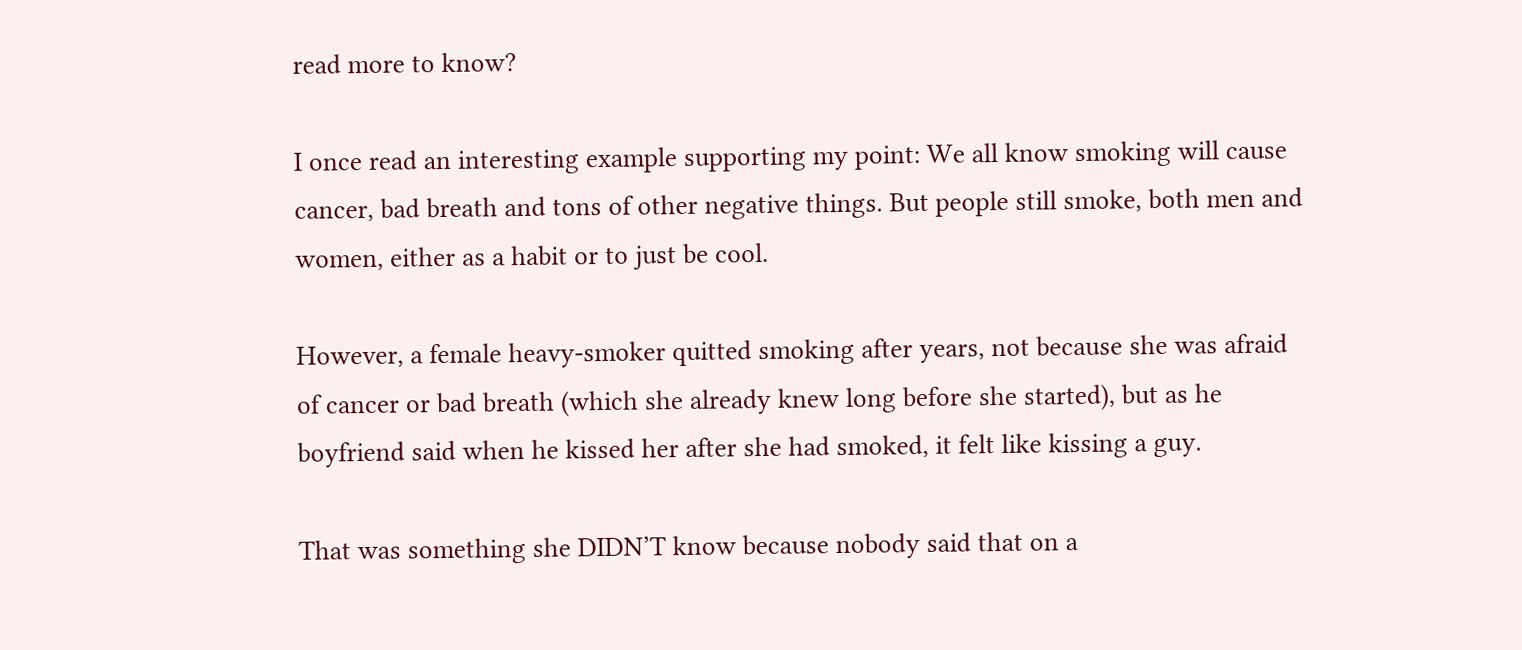read more to know?

I once read an interesting example supporting my point: We all know smoking will cause cancer, bad breath and tons of other negative things. But people still smoke, both men and women, either as a habit or to just be cool.

However, a female heavy-smoker quitted smoking after years, not because she was afraid of cancer or bad breath (which she already knew long before she started), but as he boyfriend said when he kissed her after she had smoked, it felt like kissing a guy.

That was something she DIDN’T know because nobody said that on a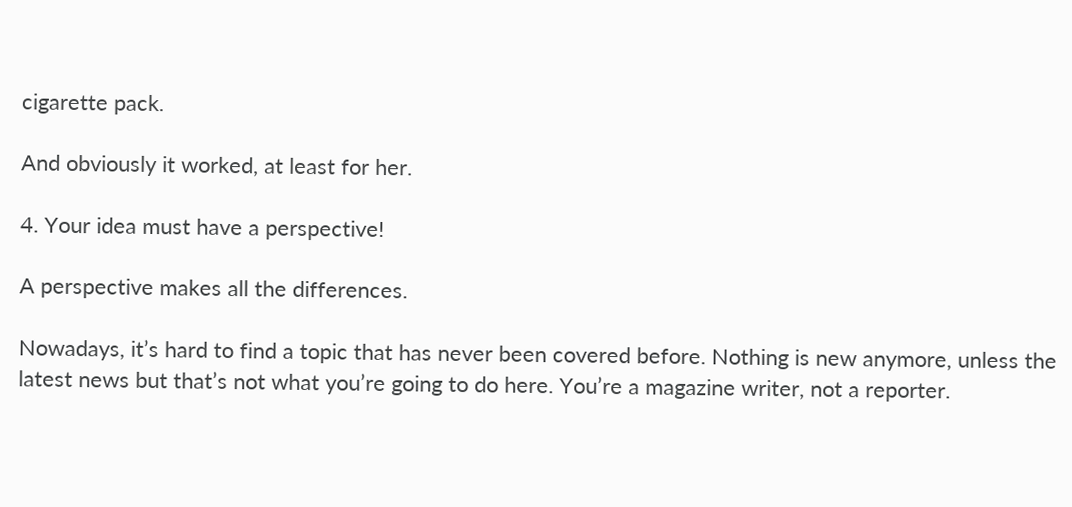cigarette pack.

And obviously it worked, at least for her.

4. Your idea must have a perspective!

A perspective makes all the differences.

Nowadays, it’s hard to find a topic that has never been covered before. Nothing is new anymore, unless the latest news but that’s not what you’re going to do here. You’re a magazine writer, not a reporter.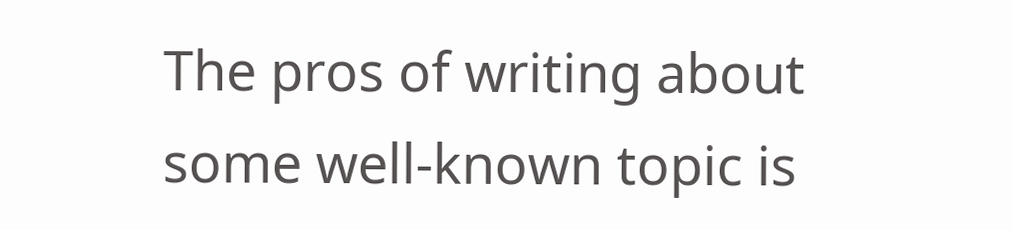The pros of writing about some well-known topic is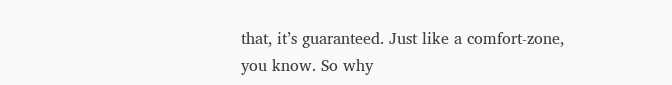that, it’s guaranteed. Just like a comfort-zone, you know. So why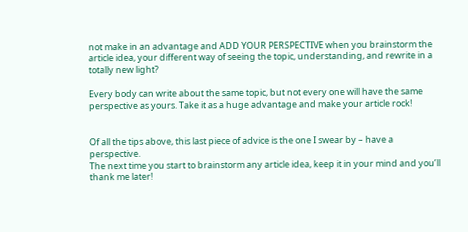not make in an advantage and ADD YOUR PERSPECTIVE when you brainstorm the article idea, your different way of seeing the topic, understanding, and rewrite in a totally new light?

Every body can write about the same topic, but not every one will have the same perspective as yours. Take it as a huge advantage and make your article rock!


Of all the tips above, this last piece of advice is the one I swear by – have a perspective.
The next time you start to brainstorm any article idea, keep it in your mind and you’ll thank me later!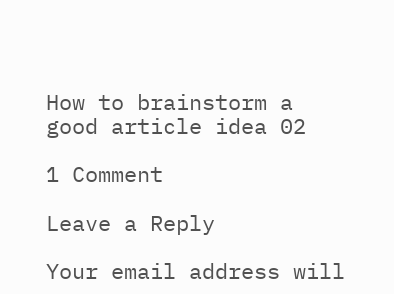How to brainstorm a good article idea 02

1 Comment

Leave a Reply

Your email address will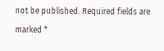not be published. Required fields are marked *